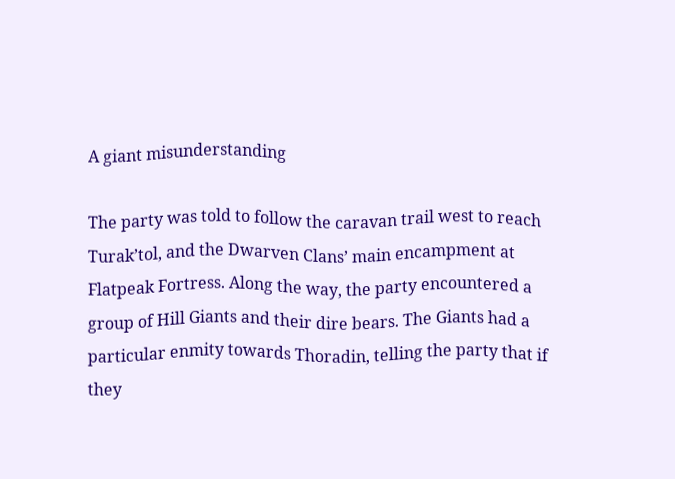A giant misunderstanding

The party was told to follow the caravan trail west to reach Turak’tol, and the Dwarven Clans’ main encampment at Flatpeak Fortress. Along the way, the party encountered a group of Hill Giants and their dire bears. The Giants had a particular enmity towards Thoradin, telling the party that if they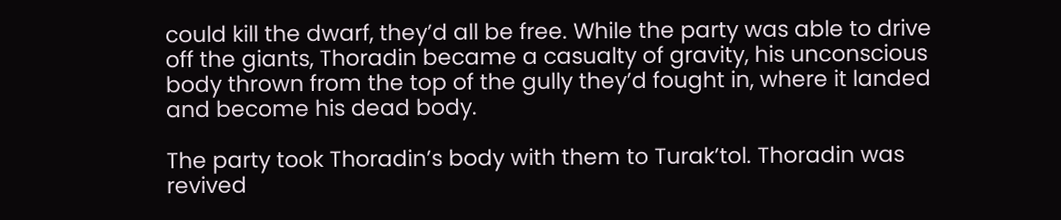could kill the dwarf, they’d all be free. While the party was able to drive off the giants, Thoradin became a casualty of gravity, his unconscious body thrown from the top of the gully they’d fought in, where it landed and become his dead body.

The party took Thoradin’s body with them to Turak’tol. Thoradin was revived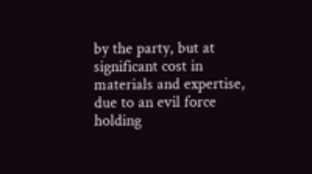by the party, but at significant cost in materials and expertise, due to an evil force holding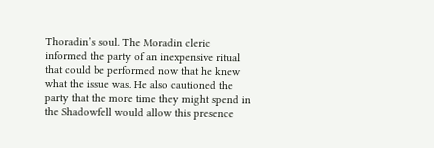Thoradin’s soul. The Moradin cleric informed the party of an inexpensive ritual that could be performed now that he knew what the issue was. He also cautioned the party that the more time they might spend in the Shadowfell would allow this presence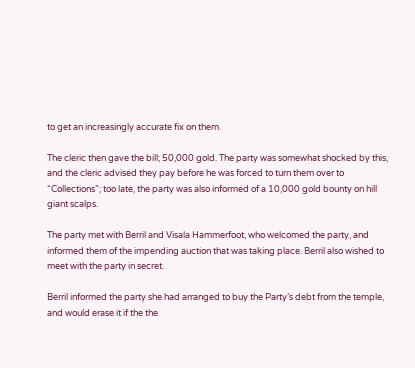to get an increasingly accurate fix on them.

The cleric then gave the bill; 50,000 gold. The party was somewhat shocked by this, and the cleric advised they pay before he was forced to turn them over to “Collections”; too late, the party was also informed of a 10,000 gold bounty on hill giant scalps.

The party met with Berril and Visala Hammerfoot, who welcomed the party, and informed them of the impending auction that was taking place. Berril also wished to meet with the party in secret.

Berril informed the party she had arranged to buy the Party’s debt from the temple, and would erase it if the the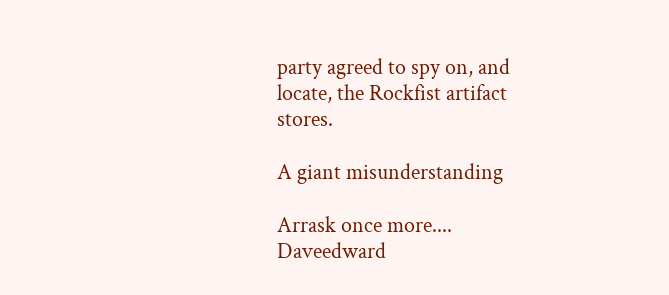party agreed to spy on, and locate, the Rockfist artifact stores.

A giant misunderstanding

Arrask once more.... Daveedward